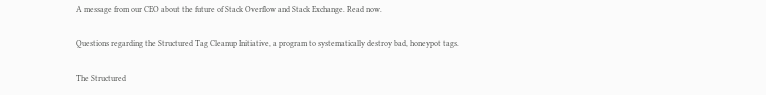A message from our CEO about the future of Stack Overflow and Stack Exchange. Read now.

Questions regarding the Structured Tag Cleanup Initiative, a program to systematically destroy bad, honeypot tags.

The Structured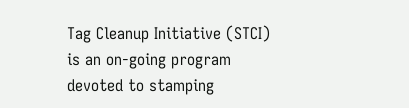Tag Cleanup Initiative (STCI) is an on-going program devoted to stamping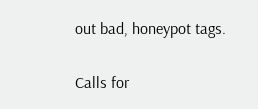out bad, honeypot tags.


Calls for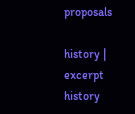proposals

history | excerpt history